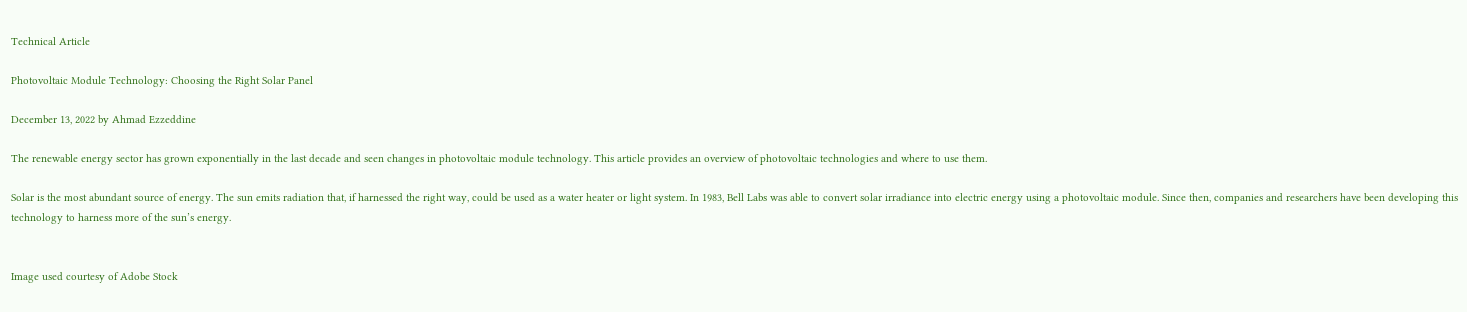Technical Article

Photovoltaic Module Technology: Choosing the Right Solar Panel

December 13, 2022 by Ahmad Ezzeddine

The renewable energy sector has grown exponentially in the last decade and seen changes in photovoltaic module technology. This article provides an overview of photovoltaic technologies and where to use them.

Solar is the most abundant source of energy. The sun emits radiation that, if harnessed the right way, could be used as a water heater or light system. In 1983, Bell Labs was able to convert solar irradiance into electric energy using a photovoltaic module. Since then, companies and researchers have been developing this technology to harness more of the sun’s energy.


Image used courtesy of Adobe Stock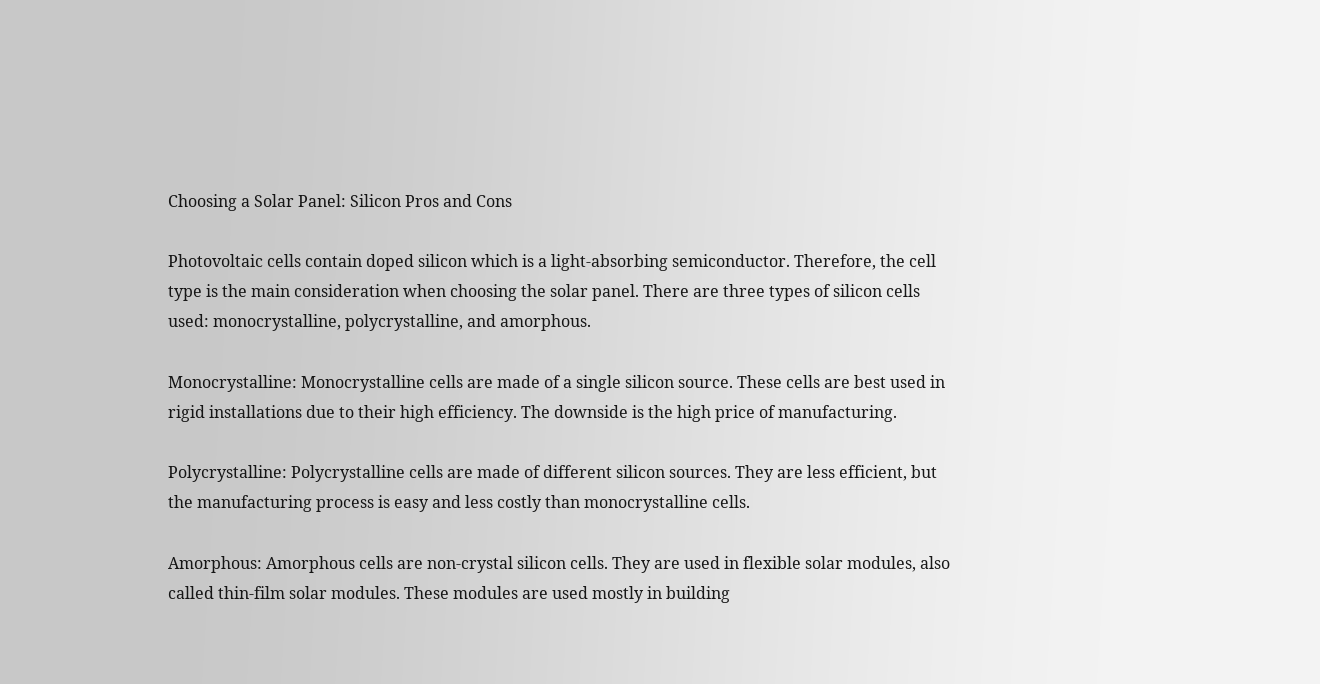Choosing a Solar Panel: Silicon Pros and Cons

Photovoltaic cells contain doped silicon which is a light-absorbing semiconductor. Therefore, the cell type is the main consideration when choosing the solar panel. There are three types of silicon cells used: monocrystalline, polycrystalline, and amorphous.

Monocrystalline: Monocrystalline cells are made of a single silicon source. These cells are best used in rigid installations due to their high efficiency. The downside is the high price of manufacturing.

Polycrystalline: Polycrystalline cells are made of different silicon sources. They are less efficient, but the manufacturing process is easy and less costly than monocrystalline cells.

Amorphous: Amorphous cells are non-crystal silicon cells. They are used in flexible solar modules, also called thin-film solar modules. These modules are used mostly in building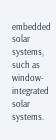embedded solar systems, such as window-integrated solar systems.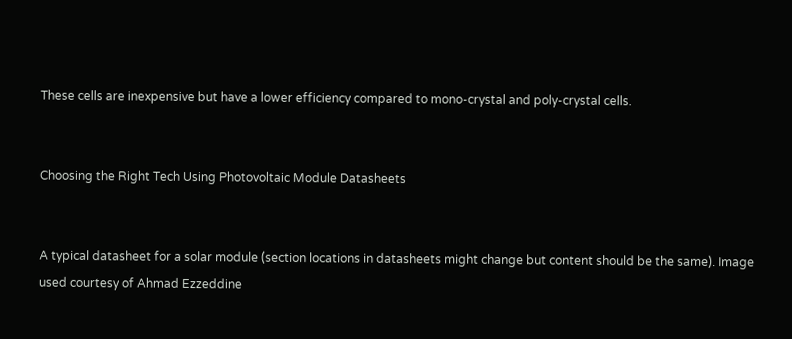These cells are inexpensive but have a lower efficiency compared to mono-crystal and poly-crystal cells.


Choosing the Right Tech Using Photovoltaic Module Datasheets


A typical datasheet for a solar module (section locations in datasheets might change but content should be the same). Image used courtesy of Ahmad Ezzeddine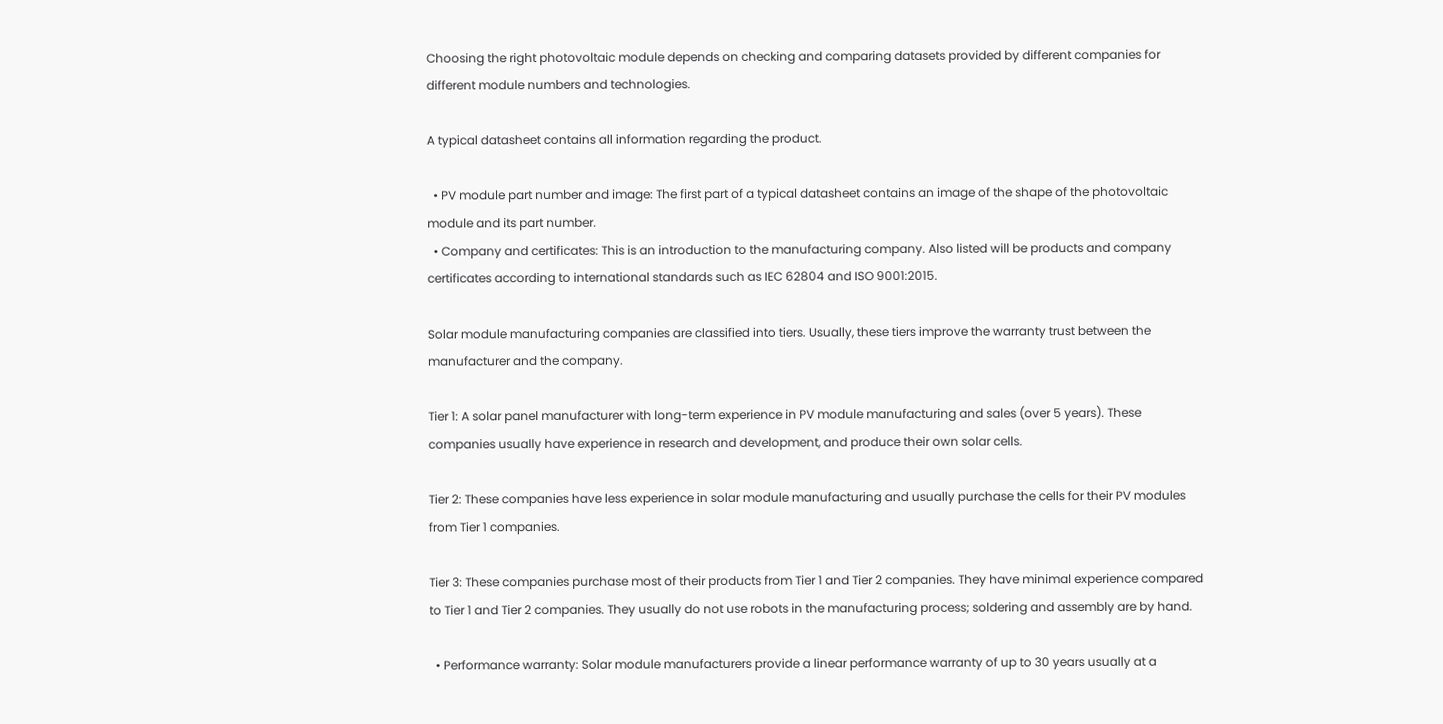Choosing the right photovoltaic module depends on checking and comparing datasets provided by different companies for different module numbers and technologies.

A typical datasheet contains all information regarding the product.

  • PV module part number and image: The first part of a typical datasheet contains an image of the shape of the photovoltaic module and its part number.
  • Company and certificates: This is an introduction to the manufacturing company. Also listed will be products and company certificates according to international standards such as IEC 62804 and ISO 9001:2015.

Solar module manufacturing companies are classified into tiers. Usually, these tiers improve the warranty trust between the manufacturer and the company.

Tier 1: A solar panel manufacturer with long-term experience in PV module manufacturing and sales (over 5 years). These companies usually have experience in research and development, and produce their own solar cells.

Tier 2: These companies have less experience in solar module manufacturing and usually purchase the cells for their PV modules from Tier 1 companies.

Tier 3: These companies purchase most of their products from Tier 1 and Tier 2 companies. They have minimal experience compared to Tier 1 and Tier 2 companies. They usually do not use robots in the manufacturing process; soldering and assembly are by hand.

  • Performance warranty: Solar module manufacturers provide a linear performance warranty of up to 30 years usually at a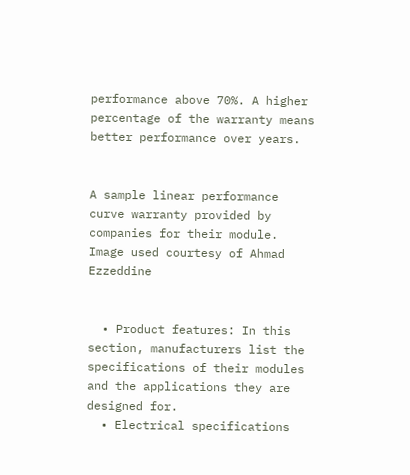performance above 70%. A higher percentage of the warranty means better performance over years.


A sample linear performance  curve warranty provided by companies for their module. Image used courtesy of Ahmad Ezzeddine


  • Product features: In this section, manufacturers list the specifications of their modules and the applications they are designed for.
  • Electrical specifications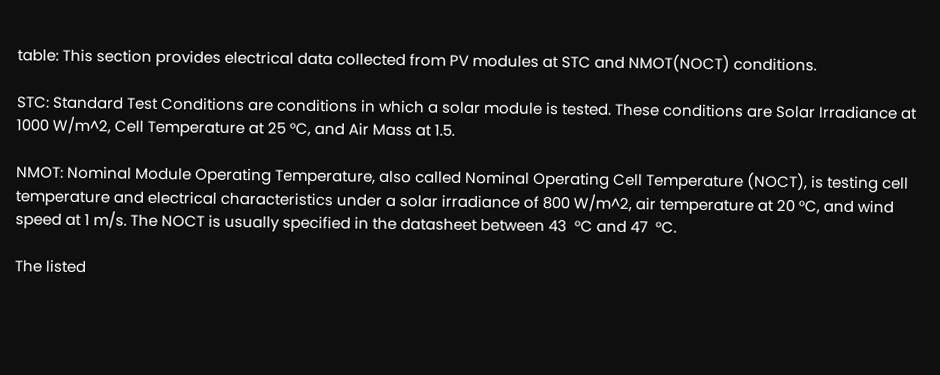table: This section provides electrical data collected from PV modules at STC and NMOT(NOCT) conditions.

STC: Standard Test Conditions are conditions in which a solar module is tested. These conditions are Solar Irradiance at 1000 W/m^2, Cell Temperature at 25 °C, and Air Mass at 1.5.

NMOT: Nominal Module Operating Temperature, also called Nominal Operating Cell Temperature (NOCT), is testing cell temperature and electrical characteristics under a solar irradiance of 800 W/m^2, air temperature at 20 °C, and wind speed at 1 m/s. The NOCT is usually specified in the datasheet between 43  °C and 47  °C.

The listed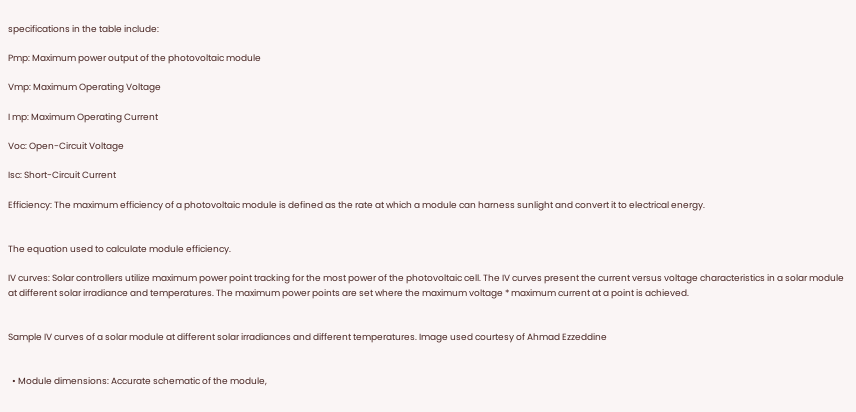specifications in the table include:

Pmp: Maximum power output of the photovoltaic module

Vmp: Maximum Operating Voltage

I mp: Maximum Operating Current

Voc: Open-Circuit Voltage

Isc: Short-Circuit Current

Efficiency: The maximum efficiency of a photovoltaic module is defined as the rate at which a module can harness sunlight and convert it to electrical energy.


The equation used to calculate module efficiency.

IV curves: Solar controllers utilize maximum power point tracking for the most power of the photovoltaic cell. The IV curves present the current versus voltage characteristics in a solar module at different solar irradiance and temperatures. The maximum power points are set where the maximum voltage * maximum current at a point is achieved.


Sample IV curves of a solar module at different solar irradiances and different temperatures. Image used courtesy of Ahmad Ezzeddine


  • Module dimensions: Accurate schematic of the module,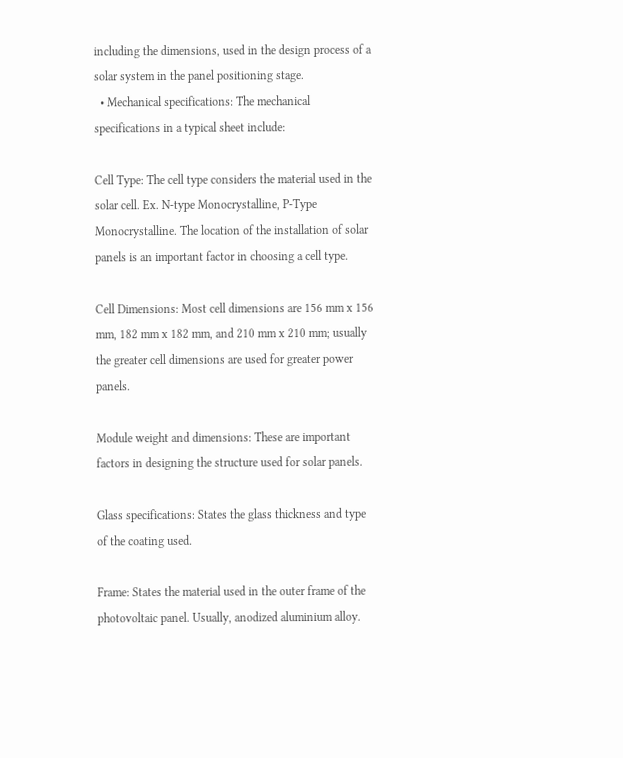including the dimensions, used in the design process of a solar system in the panel positioning stage.
  • Mechanical specifications: The mechanical specifications in a typical sheet include:

Cell Type: The cell type considers the material used in the solar cell. Ex. N-type Monocrystalline, P-Type Monocrystalline. The location of the installation of solar panels is an important factor in choosing a cell type.

Cell Dimensions: Most cell dimensions are 156 mm x 156 mm, 182 mm x 182 mm, and 210 mm x 210 mm; usually the greater cell dimensions are used for greater power panels.

Module weight and dimensions: These are important factors in designing the structure used for solar panels.

Glass specifications: States the glass thickness and type of the coating used.

Frame: States the material used in the outer frame of the photovoltaic panel. Usually, anodized aluminium alloy.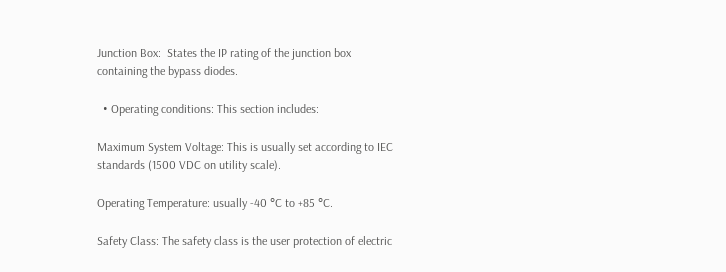Junction Box:  States the IP rating of the junction box containing the bypass diodes.

  • Operating conditions: This section includes:

Maximum System Voltage: This is usually set according to IEC standards (1500 VDC on utility scale).

Operating Temperature: usually -40 °C to +85 °C.

Safety Class: The safety class is the user protection of electric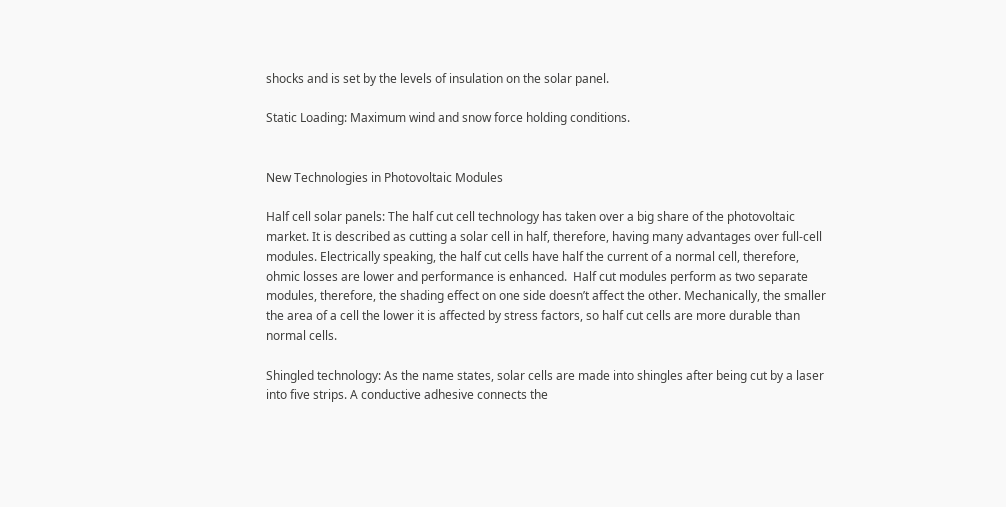shocks and is set by the levels of insulation on the solar panel.

Static Loading: Maximum wind and snow force holding conditions.


New Technologies in Photovoltaic Modules

Half cell solar panels: The half cut cell technology has taken over a big share of the photovoltaic market. It is described as cutting a solar cell in half, therefore, having many advantages over full-cell modules. Electrically speaking, the half cut cells have half the current of a normal cell, therefore, ohmic losses are lower and performance is enhanced.  Half cut modules perform as two separate modules, therefore, the shading effect on one side doesn’t affect the other. Mechanically, the smaller the area of a cell the lower it is affected by stress factors, so half cut cells are more durable than normal cells.

Shingled technology: As the name states, solar cells are made into shingles after being cut by a laser into five strips. A conductive adhesive connects the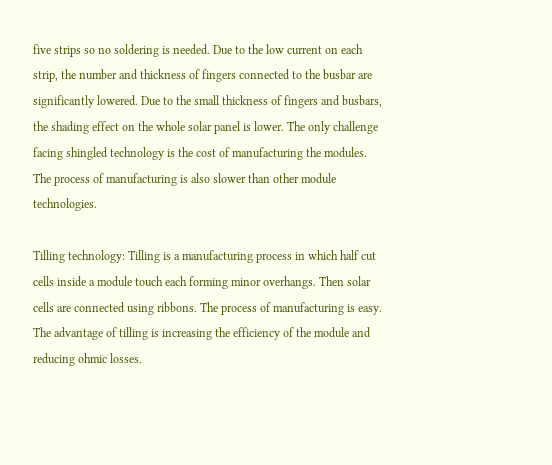five strips so no soldering is needed. Due to the low current on each strip, the number and thickness of fingers connected to the busbar are significantly lowered. Due to the small thickness of fingers and busbars, the shading effect on the whole solar panel is lower. The only challenge facing shingled technology is the cost of manufacturing the modules. The process of manufacturing is also slower than other module technologies.

Tilling technology: Tilling is a manufacturing process in which half cut cells inside a module touch each forming minor overhangs. Then solar cells are connected using ribbons. The process of manufacturing is easy. The advantage of tilling is increasing the efficiency of the module and reducing ohmic losses.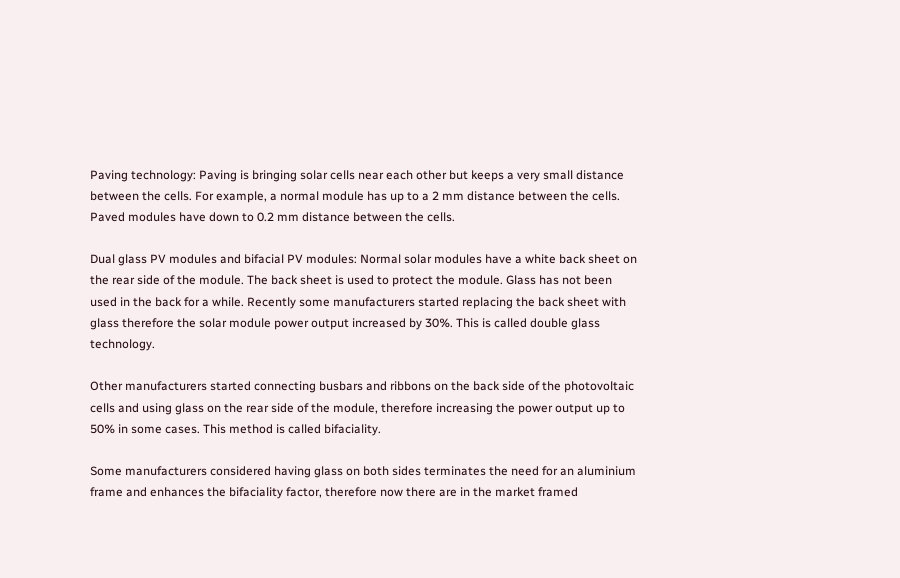Paving technology: Paving is bringing solar cells near each other but keeps a very small distance between the cells. For example, a normal module has up to a 2 mm distance between the cells. Paved modules have down to 0.2 mm distance between the cells.

Dual glass PV modules and bifacial PV modules: Normal solar modules have a white back sheet on the rear side of the module. The back sheet is used to protect the module. Glass has not been used in the back for a while. Recently some manufacturers started replacing the back sheet with glass therefore the solar module power output increased by 30%. This is called double glass technology.

Other manufacturers started connecting busbars and ribbons on the back side of the photovoltaic cells and using glass on the rear side of the module, therefore increasing the power output up to 50% in some cases. This method is called bifaciality.

Some manufacturers considered having glass on both sides terminates the need for an aluminium frame and enhances the bifaciality factor, therefore now there are in the market framed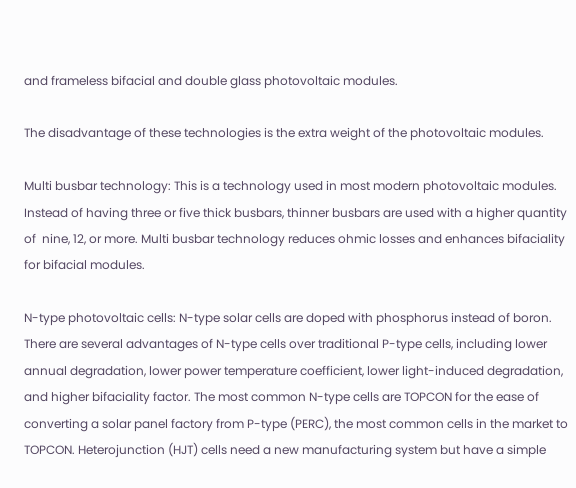and frameless bifacial and double glass photovoltaic modules.

The disadvantage of these technologies is the extra weight of the photovoltaic modules.

Multi busbar technology: This is a technology used in most modern photovoltaic modules. Instead of having three or five thick busbars, thinner busbars are used with a higher quantity of  nine, 12, or more. Multi busbar technology reduces ohmic losses and enhances bifaciality for bifacial modules.

N-type photovoltaic cells: N-type solar cells are doped with phosphorus instead of boron. There are several advantages of N-type cells over traditional P-type cells, including lower annual degradation, lower power temperature coefficient, lower light-induced degradation, and higher bifaciality factor. The most common N-type cells are TOPCON for the ease of converting a solar panel factory from P-type (PERC), the most common cells in the market to TOPCON. Heterojunction (HJT) cells need a new manufacturing system but have a simple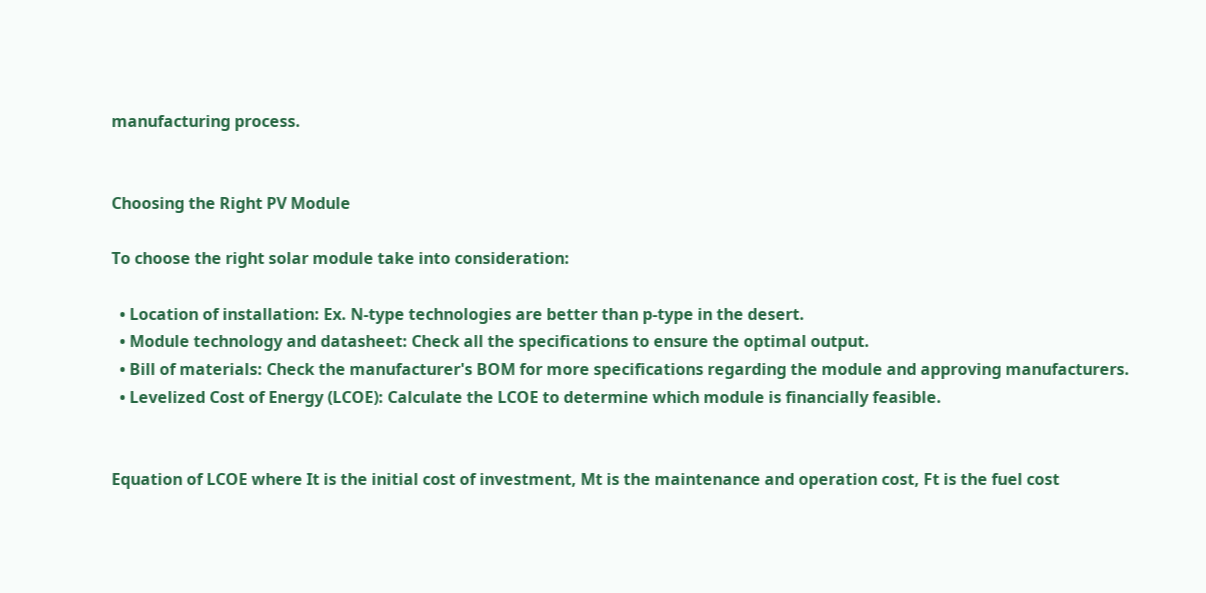manufacturing process.


Choosing the Right PV Module

To choose the right solar module take into consideration:

  • Location of installation: Ex. N-type technologies are better than p-type in the desert.
  • Module technology and datasheet: Check all the specifications to ensure the optimal output.
  • Bill of materials: Check the manufacturer's BOM for more specifications regarding the module and approving manufacturers.
  • Levelized Cost of Energy (LCOE): Calculate the LCOE to determine which module is financially feasible.


Equation of LCOE where It is the initial cost of investment, Mt is the maintenance and operation cost, Ft is the fuel cost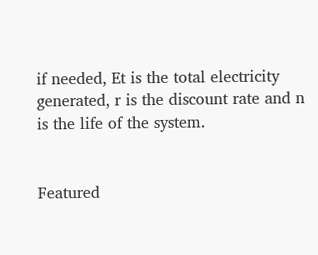if needed, Et is the total electricity generated, r is the discount rate and n is the life of the system.


Featured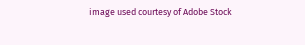image used courtesy of Adobe Stock